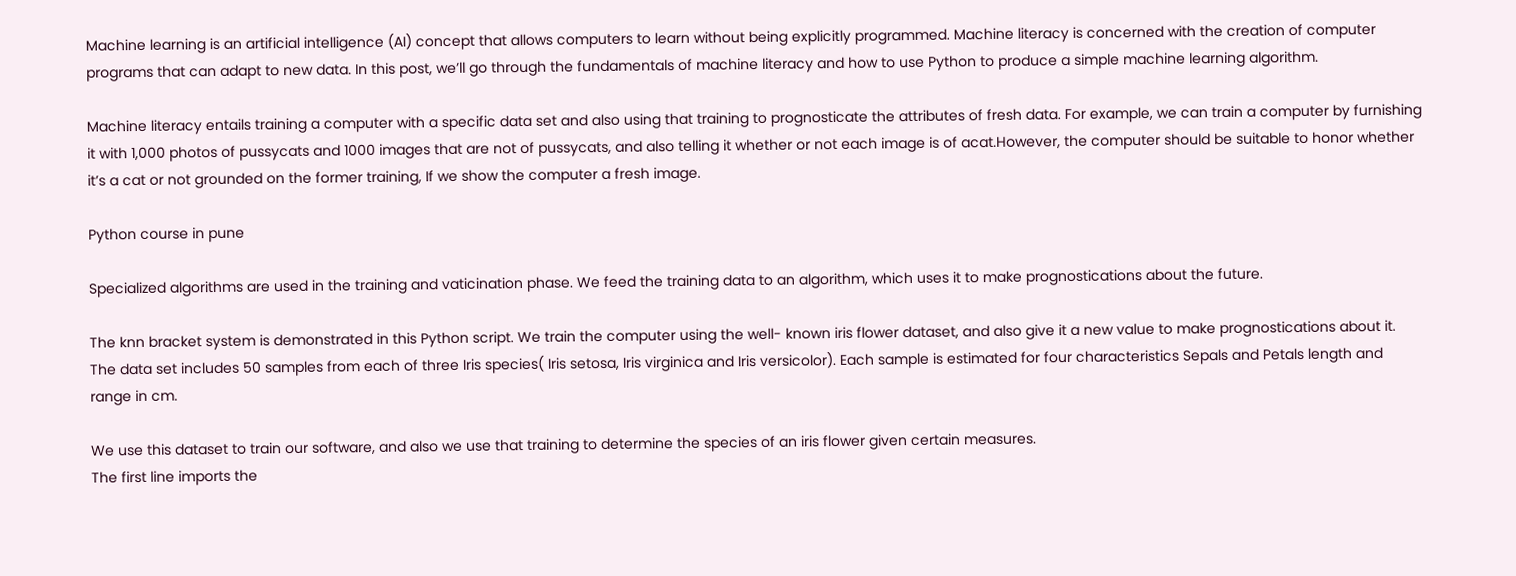Machine learning is an artificial intelligence (AI) concept that allows computers to learn without being explicitly programmed. Machine literacy is concerned with the creation of computer programs that can adapt to new data. In this post, we’ll go through the fundamentals of machine literacy and how to use Python to produce a simple machine learning algorithm.

Machine literacy entails training a computer with a specific data set and also using that training to prognosticate the attributes of fresh data. For example, we can train a computer by furnishing it with 1,000 photos of pussycats and 1000 images that are not of pussycats, and also telling it whether or not each image is of acat.However, the computer should be suitable to honor whether it’s a cat or not grounded on the former training, If we show the computer a fresh image.

Python course in pune

Specialized algorithms are used in the training and vaticination phase. We feed the training data to an algorithm, which uses it to make prognostications about the future.

The knn bracket system is demonstrated in this Python script. We train the computer using the well- known iris flower dataset, and also give it a new value to make prognostications about it.
The data set includes 50 samples from each of three Iris species( Iris setosa, Iris virginica and Iris versicolor). Each sample is estimated for four characteristics Sepals and Petals length and range in cm.

We use this dataset to train our software, and also we use that training to determine the species of an iris flower given certain measures.
The first line imports the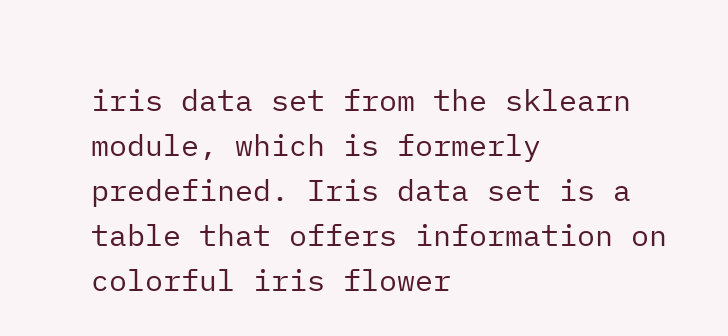iris data set from the sklearn module, which is formerly predefined. Iris data set is a table that offers information on colorful iris flower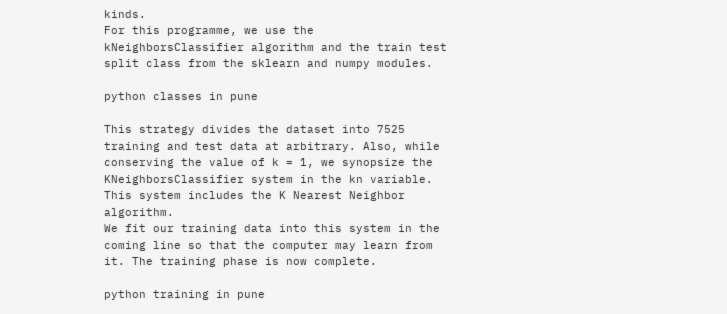kinds.
For this programme, we use the kNeighborsClassifier algorithm and the train test split class from the sklearn and numpy modules.

python classes in pune

This strategy divides the dataset into 7525 training and test data at arbitrary. Also, while conserving the value of k = 1, we synopsize the KNeighborsClassifier system in the kn variable. This system includes the K Nearest Neighbor algorithm.
We fit our training data into this system in the coming line so that the computer may learn from it. The training phase is now complete.

python training in pune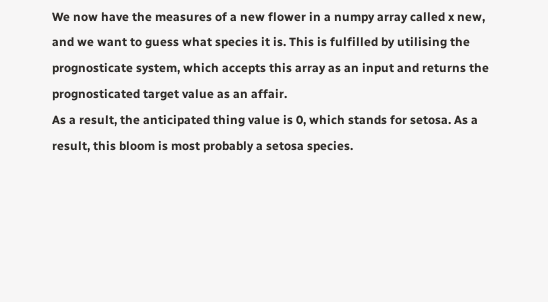We now have the measures of a new flower in a numpy array called x new, and we want to guess what species it is. This is fulfilled by utilising the prognosticate system, which accepts this array as an input and returns the prognosticated target value as an affair.
As a result, the anticipated thing value is 0, which stands for setosa. As a result, this bloom is most probably a setosa species.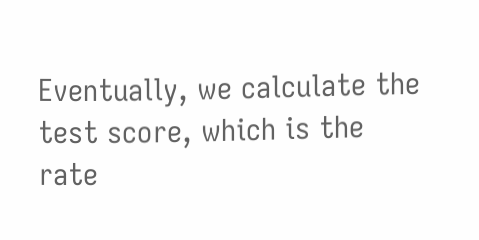Eventually, we calculate the test score, which is the rate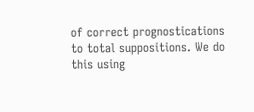of correct prognostications to total suppositions. We do this using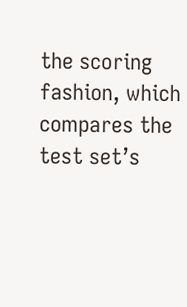the scoring fashion, which compares the test set’s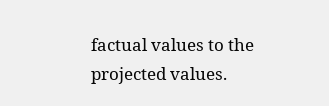factual values to the projected values.